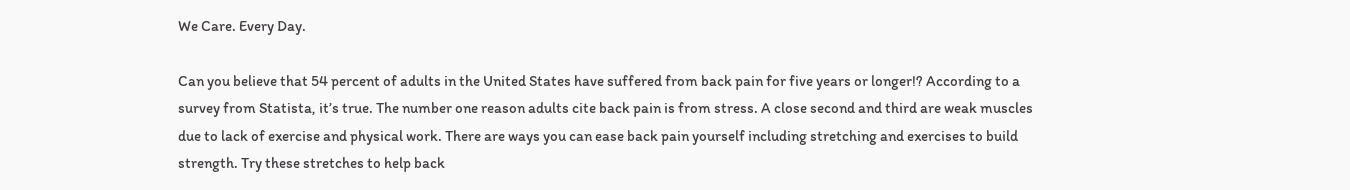We Care. Every Day.

Can you believe that 54 percent of adults in the United States have suffered from back pain for five years or longer!? According to a survey from Statista, it’s true. The number one reason adults cite back pain is from stress. A close second and third are weak muscles due to lack of exercise and physical work. There are ways you can ease back pain yourself including stretching and exercises to build strength. Try these stretches to help back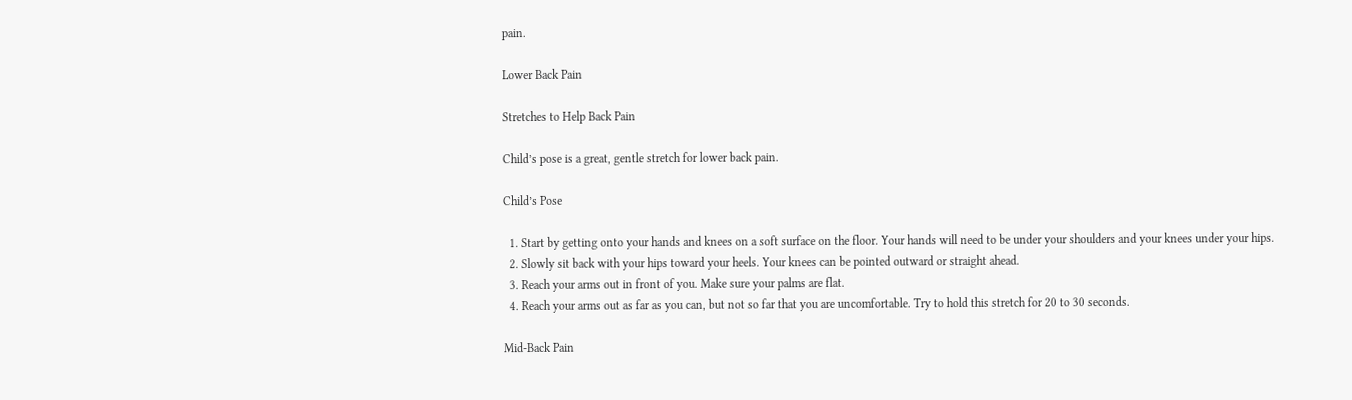pain.

Lower Back Pain

Stretches to Help Back Pain

Child’s pose is a great, gentle stretch for lower back pain.

Child’s Pose

  1. Start by getting onto your hands and knees on a soft surface on the floor. Your hands will need to be under your shoulders and your knees under your hips.
  2. Slowly sit back with your hips toward your heels. Your knees can be pointed outward or straight ahead.
  3. Reach your arms out in front of you. Make sure your palms are flat.
  4. Reach your arms out as far as you can, but not so far that you are uncomfortable. Try to hold this stretch for 20 to 30 seconds.

Mid-Back Pain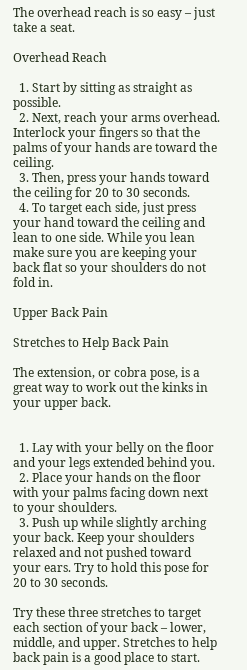The overhead reach is so easy – just take a seat.

Overhead Reach

  1. Start by sitting as straight as possible.
  2. Next, reach your arms overhead. Interlock your fingers so that the palms of your hands are toward the ceiling.
  3. Then, press your hands toward the ceiling for 20 to 30 seconds.
  4. To target each side, just press your hand toward the ceiling and lean to one side. While you lean make sure you are keeping your back flat so your shoulders do not fold in.

Upper Back Pain

Stretches to Help Back Pain

The extension, or cobra pose, is a great way to work out the kinks in your upper back.


  1. Lay with your belly on the floor and your legs extended behind you.
  2. Place your hands on the floor with your palms facing down next to your shoulders.
  3. Push up while slightly arching your back. Keep your shoulders relaxed and not pushed toward your ears. Try to hold this pose for 20 to 30 seconds.

Try these three stretches to target each section of your back – lower, middle, and upper. Stretches to help back pain is a good place to start.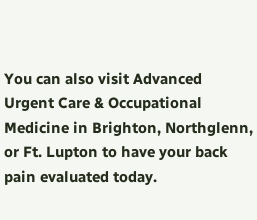You can also visit Advanced Urgent Care & Occupational Medicine in Brighton, Northglenn, or Ft. Lupton to have your back pain evaluated today.